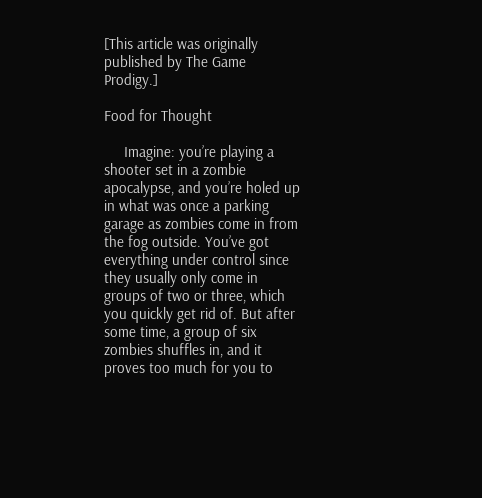[This article was originally published by The Game Prodigy.]

Food for Thought

     Imagine: you’re playing a shooter set in a zombie apocalypse, and you’re holed up in what was once a parking garage as zombies come in from the fog outside. You’ve got everything under control since they usually only come in groups of two or three, which you quickly get rid of. But after some time, a group of six zombies shuffles in, and it proves too much for you to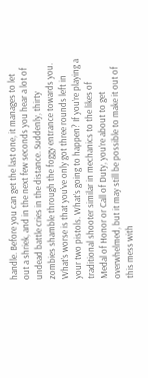handle. Before you can get the last one, it manages to let out a shriek, and in the next few seconds you hear a lot of undead battle cries in the distance. Suddenly, thirty zombies shamble through the foggy entrance towards you. What’s worse is that you’ve only got three rounds left in your two pistols. What’s going to happen? If you’re playing a traditional shooter similar in mechanics to the likes of Medal of Honor or Call of Duty, you’re about to get overwhelmed, but it may still be possible to make it out of this mess with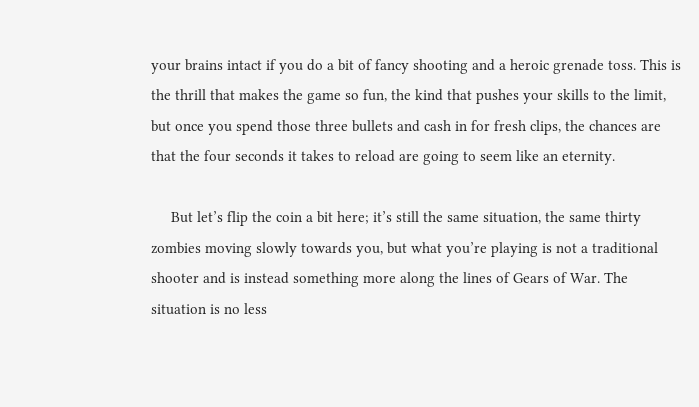your brains intact if you do a bit of fancy shooting and a heroic grenade toss. This is the thrill that makes the game so fun, the kind that pushes your skills to the limit, but once you spend those three bullets and cash in for fresh clips, the chances are that the four seconds it takes to reload are going to seem like an eternity.

     But let’s flip the coin a bit here; it’s still the same situation, the same thirty zombies moving slowly towards you, but what you’re playing is not a traditional shooter and is instead something more along the lines of Gears of War. The situation is no less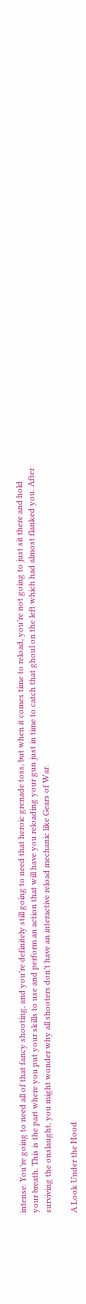intense. You’re going to need all of that fancy shooting, and you’re definitely still going to need that heroic grenade toss, but when it comes time to reload, you’re not going to just sit there and hold your breath. This is the part where you put your skills to use and perform an action that will have you reloading your gun just in time to catch that ghoul on the left which had almost flanked you. After surviving the onslaught, you might wonder why all shooters don’t have an interactive reload mechanic like Gears of War.

A Look Under the Hood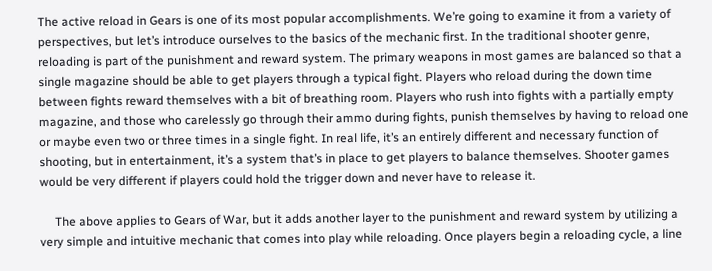The active reload in Gears is one of its most popular accomplishments. We’re going to examine it from a variety of perspectives, but let’s introduce ourselves to the basics of the mechanic first. In the traditional shooter genre, reloading is part of the punishment and reward system. The primary weapons in most games are balanced so that a single magazine should be able to get players through a typical fight. Players who reload during the down time between fights reward themselves with a bit of breathing room. Players who rush into fights with a partially empty magazine, and those who carelessly go through their ammo during fights, punish themselves by having to reload one or maybe even two or three times in a single fight. In real life, it’s an entirely different and necessary function of shooting, but in entertainment, it’s a system that’s in place to get players to balance themselves. Shooter games would be very different if players could hold the trigger down and never have to release it.

     The above applies to Gears of War, but it adds another layer to the punishment and reward system by utilizing a very simple and intuitive mechanic that comes into play while reloading. Once players begin a reloading cycle, a line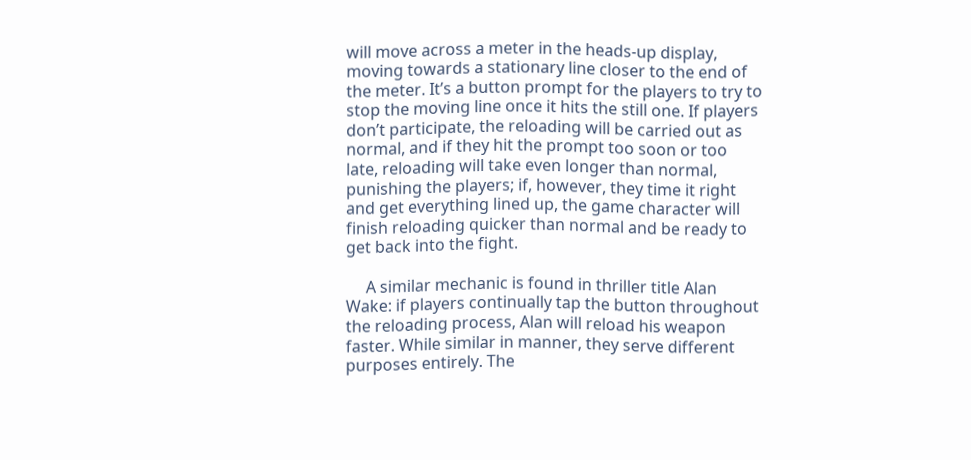will move across a meter in the heads-up display, moving towards a stationary line closer to the end of the meter. It’s a button prompt for the players to try to stop the moving line once it hits the still one. If players don’t participate, the reloading will be carried out as normal, and if they hit the prompt too soon or too late, reloading will take even longer than normal, punishing the players; if, however, they time it right and get everything lined up, the game character will finish reloading quicker than normal and be ready to get back into the fight.

     A similar mechanic is found in thriller title Alan Wake: if players continually tap the button throughout the reloading process, Alan will reload his weapon faster. While similar in manner, they serve different purposes entirely. The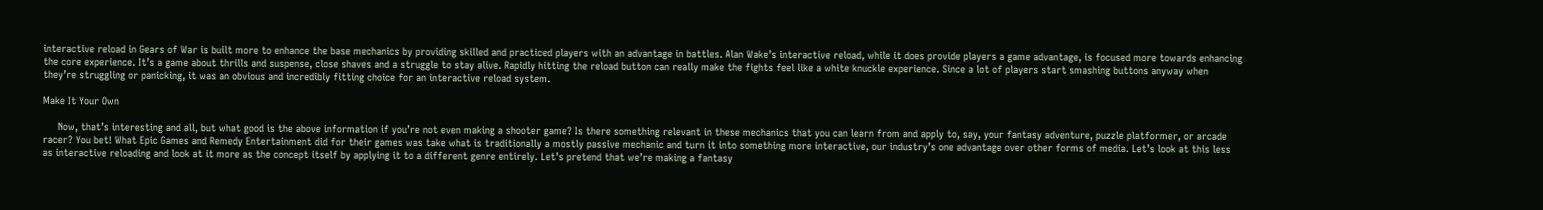interactive reload in Gears of War is built more to enhance the base mechanics by providing skilled and practiced players with an advantage in battles. Alan Wake’s interactive reload, while it does provide players a game advantage, is focused more towards enhancing the core experience. It’s a game about thrills and suspense, close shaves and a struggle to stay alive. Rapidly hitting the reload button can really make the fights feel like a white knuckle experience. Since a lot of players start smashing buttons anyway when they’re struggling or panicking, it was an obvious and incredibly fitting choice for an interactive reload system.

Make It Your Own

     Now, that’s interesting and all, but what good is the above information if you’re not even making a shooter game? Is there something relevant in these mechanics that you can learn from and apply to, say, your fantasy adventure, puzzle platformer, or arcade racer? You bet! What Epic Games and Remedy Entertainment did for their games was take what is traditionally a mostly passive mechanic and turn it into something more interactive, our industry’s one advantage over other forms of media. Let’s look at this less as interactive reloading and look at it more as the concept itself by applying it to a different genre entirely. Let’s pretend that we’re making a fantasy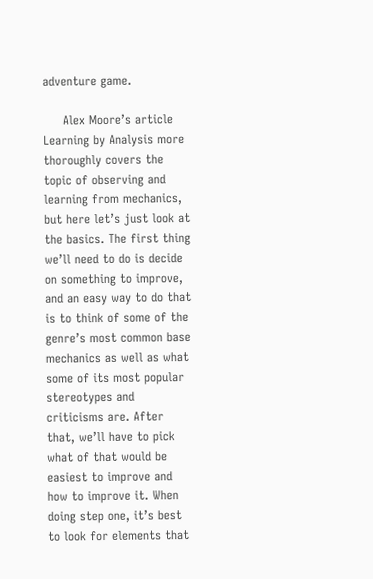adventure game.

     Alex Moore’s article Learning by Analysis more thoroughly covers the topic of observing and learning from mechanics, but here let’s just look at the basics. The first thing we’ll need to do is decide on something to improve, and an easy way to do that is to think of some of the genre’s most common base mechanics as well as what some of its most popular stereotypes and criticisms are. After that, we’ll have to pick what of that would be easiest to improve and how to improve it. When doing step one, it’s best to look for elements that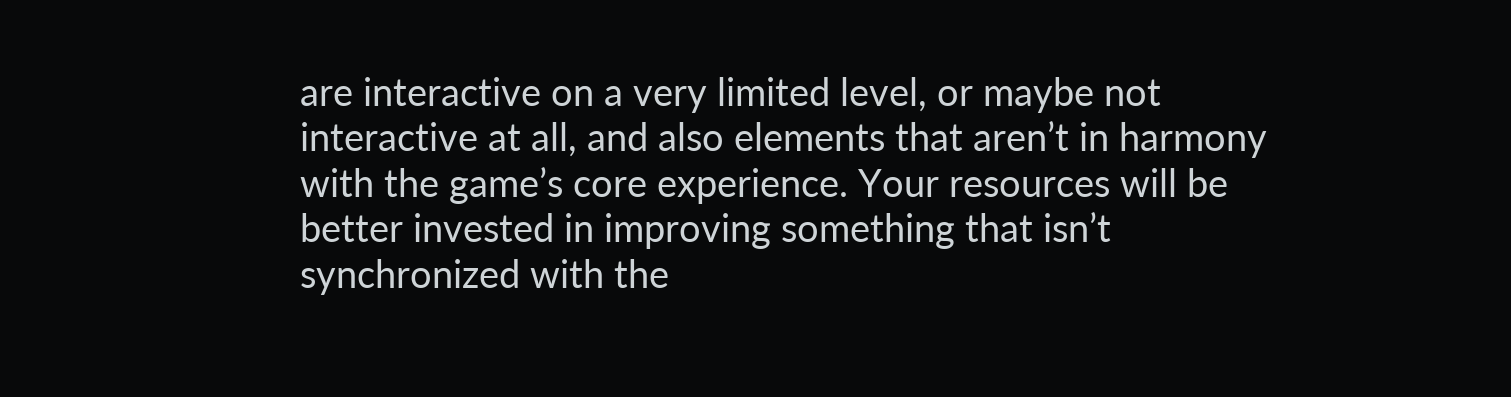are interactive on a very limited level, or maybe not interactive at all, and also elements that aren’t in harmony with the game’s core experience. Your resources will be better invested in improving something that isn’t synchronized with the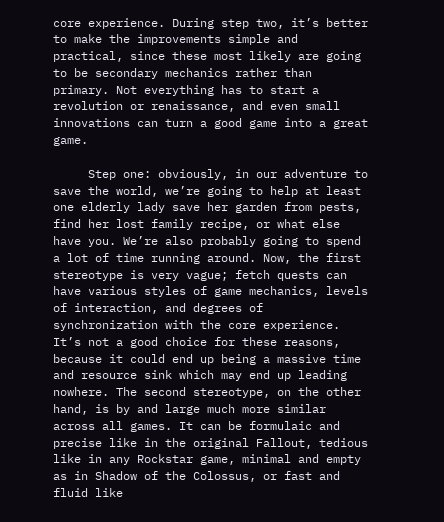core experience. During step two, it’s better to make the improvements simple and practical, since these most likely are going to be secondary mechanics rather than primary. Not everything has to start a revolution or renaissance, and even small innovations can turn a good game into a great game.

     Step one: obviously, in our adventure to save the world, we’re going to help at least one elderly lady save her garden from pests, find her lost family recipe, or what else have you. We’re also probably going to spend a lot of time running around. Now, the first stereotype is very vague; fetch quests can have various styles of game mechanics, levels of interaction, and degrees of synchronization with the core experience. It’s not a good choice for these reasons, because it could end up being a massive time and resource sink which may end up leading nowhere. The second stereotype, on the other hand, is by and large much more similar across all games. It can be formulaic and precise like in the original Fallout, tedious like in any Rockstar game, minimal and empty as in Shadow of the Colossus, or fast and fluid like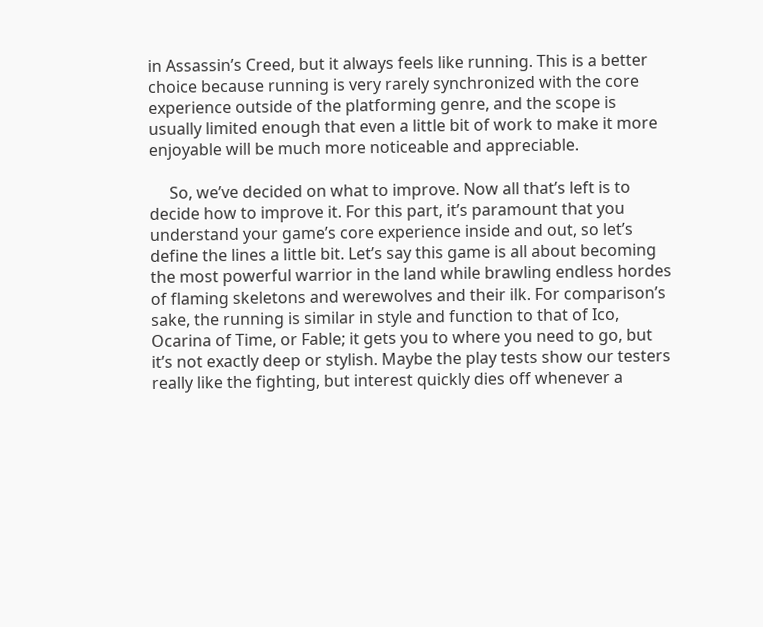in Assassin’s Creed, but it always feels like running. This is a better choice because running is very rarely synchronized with the core experience outside of the platforming genre, and the scope is usually limited enough that even a little bit of work to make it more enjoyable will be much more noticeable and appreciable.

     So, we’ve decided on what to improve. Now all that’s left is to decide how to improve it. For this part, it’s paramount that you understand your game’s core experience inside and out, so let’s define the lines a little bit. Let’s say this game is all about becoming the most powerful warrior in the land while brawling endless hordes of flaming skeletons and werewolves and their ilk. For comparison’s sake, the running is similar in style and function to that of Ico, Ocarina of Time, or Fable; it gets you to where you need to go, but it’s not exactly deep or stylish. Maybe the play tests show our testers really like the fighting, but interest quickly dies off whenever a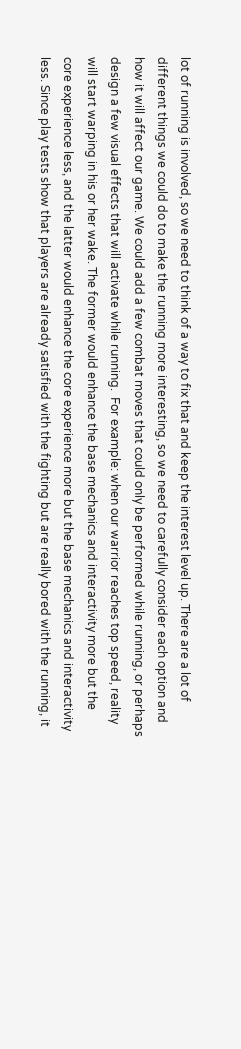lot of running is involved, so we need to think of a way to fix that and keep the interest level up. There are a lot of different things we could do to make the running more interesting, so we need to carefully consider each option and how it will affect our game. We could add a few combat moves that could only be performed while running, or perhaps design a few visual effects that will activate while running.  For example: when our warrior reaches top speed, reality will start warping in his or her wake. The former would enhance the base mechanics and interactivity more but the core experience less, and the latter would enhance the core experience more but the base mechanics and interactivity less. Since play tests show that players are already satisfied with the fighting but are really bored with the running, it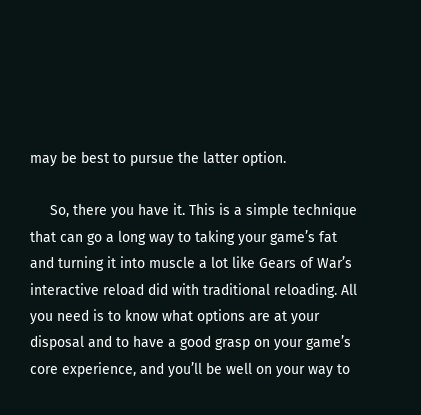may be best to pursue the latter option.

     So, there you have it. This is a simple technique that can go a long way to taking your game’s fat and turning it into muscle a lot like Gears of War’s interactive reload did with traditional reloading. All you need is to know what options are at your disposal and to have a good grasp on your game’s core experience, and you’ll be well on your way to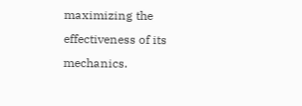maximizing the effectiveness of its mechanics.